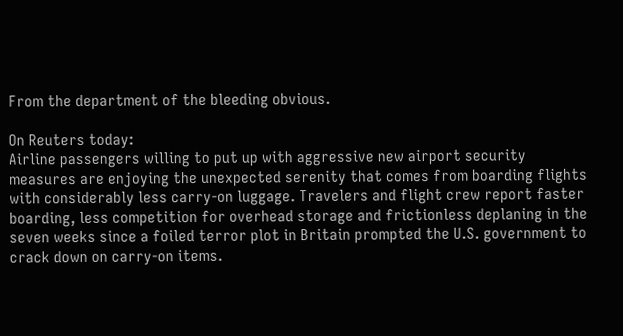From the department of the bleeding obvious.

On Reuters today:
Airline passengers willing to put up with aggressive new airport security measures are enjoying the unexpected serenity that comes from boarding flights with considerably less carry-on luggage. Travelers and flight crew report faster boarding, less competition for overhead storage and frictionless deplaning in the seven weeks since a foiled terror plot in Britain prompted the U.S. government to crack down on carry-on items.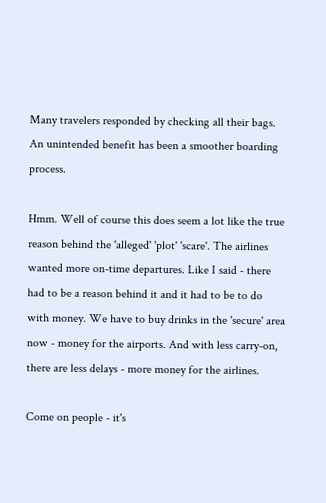Many travelers responded by checking all their bags. An unintended benefit has been a smoother boarding process.

Hmm. Well of course this does seem a lot like the true reason behind the 'alleged' 'plot' 'scare'. The airlines wanted more on-time departures. Like I said - there had to be a reason behind it and it had to be to do with money. We have to buy drinks in the 'secure' area now - money for the airports. And with less carry-on, there are less delays - more money for the airlines.

Come on people - it's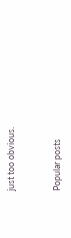just too obvious.


Popular posts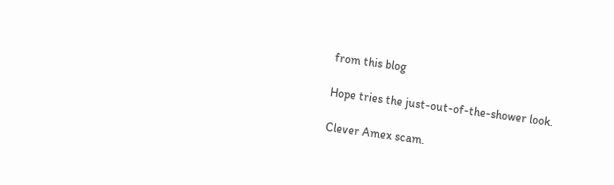from this blog

Hope tries the just-out-of-the-shower look.

Clever Amex scam.